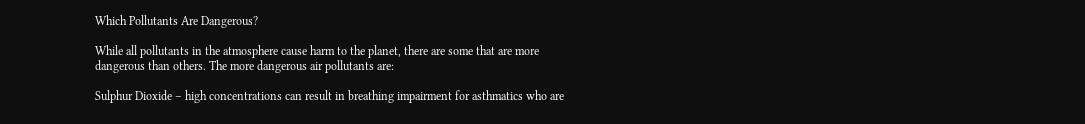Which Pollutants Are Dangerous?

While all pollutants in the atmosphere cause harm to the planet, there are some that are more dangerous than others. The more dangerous air pollutants are:

Sulphur Dioxide – high concentrations can result in breathing impairment for asthmatics who are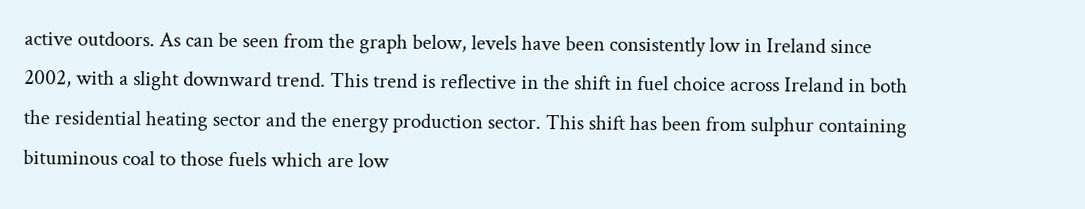active outdoors. As can be seen from the graph below, levels have been consistently low in Ireland since 2002, with a slight downward trend. This trend is reflective in the shift in fuel choice across Ireland in both the residential heating sector and the energy production sector. This shift has been from sulphur containing bituminous coal to those fuels which are low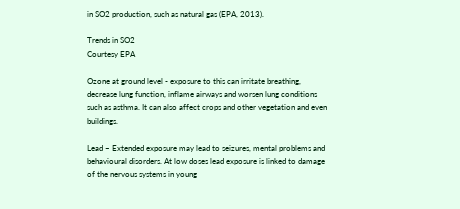in SO2 production, such as natural gas (EPA, 2013).

Trends in SO2
Courtesy EPA

Ozone at ground level - exposure to this can irritate breathing, decrease lung function, inflame airways and worsen lung conditions such as asthma. It can also affect crops and other vegetation and even buildings.

Lead – Extended exposure may lead to seizures, mental problems and behavioural disorders. At low doses lead exposure is linked to damage of the nervous systems in young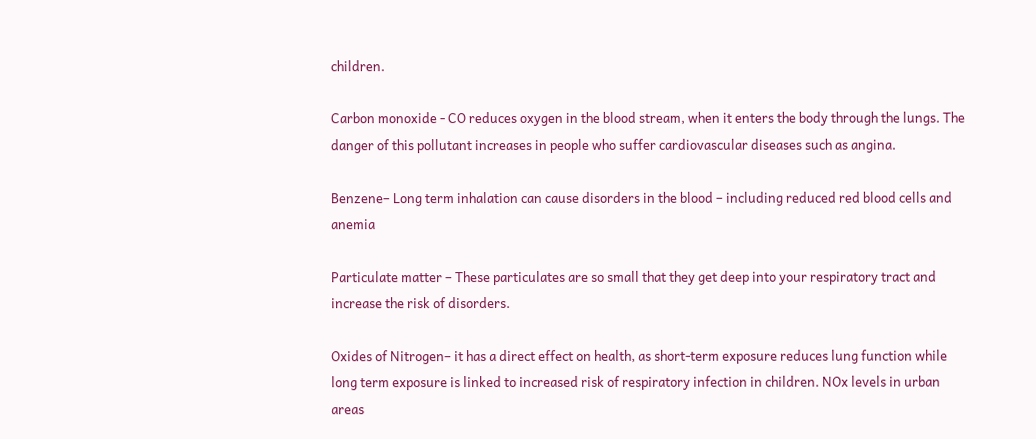children.

Carbon monoxide - CO reduces oxygen in the blood stream, when it enters the body through the lungs. The danger of this pollutant increases in people who suffer cardiovascular diseases such as angina.

Benzene– Long term inhalation can cause disorders in the blood – including reduced red blood cells and anemia

Particulate matter – These particulates are so small that they get deep into your respiratory tract and increase the risk of disorders.

Oxides of Nitrogen– it has a direct effect on health, as short-term exposure reduces lung function while long term exposure is linked to increased risk of respiratory infection in children. NOx levels in urban areas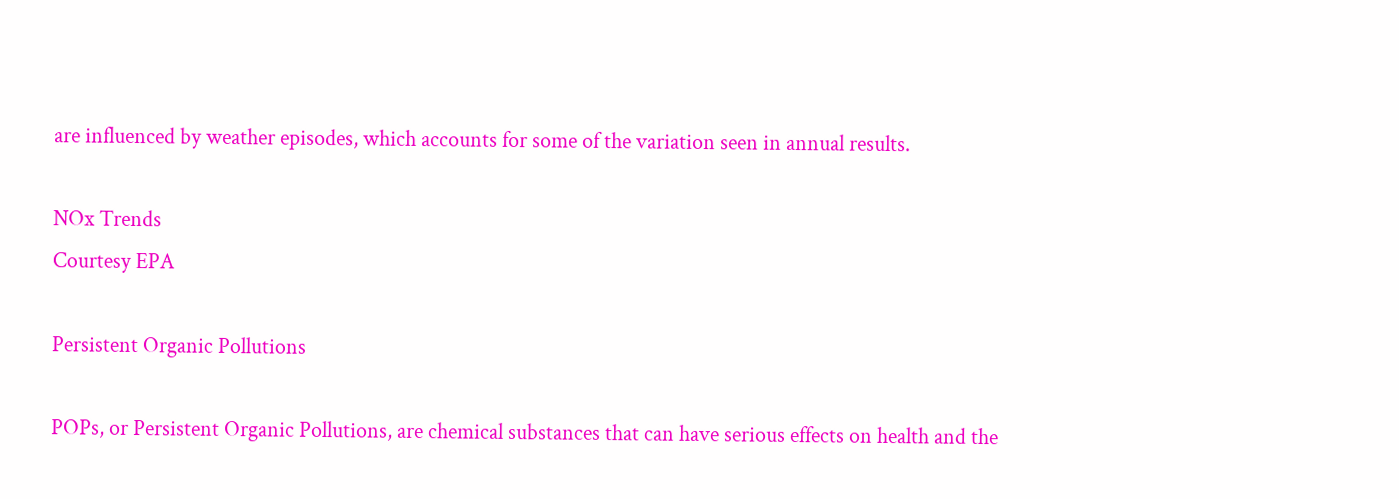are influenced by weather episodes, which accounts for some of the variation seen in annual results.

NOx Trends
Courtesy EPA

Persistent Organic Pollutions

POPs, or Persistent Organic Pollutions, are chemical substances that can have serious effects on health and the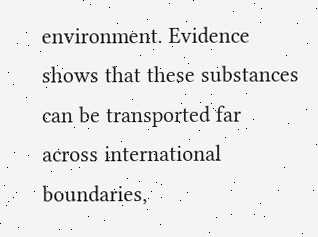environment. Evidence shows that these substances can be transported far across international boundaries,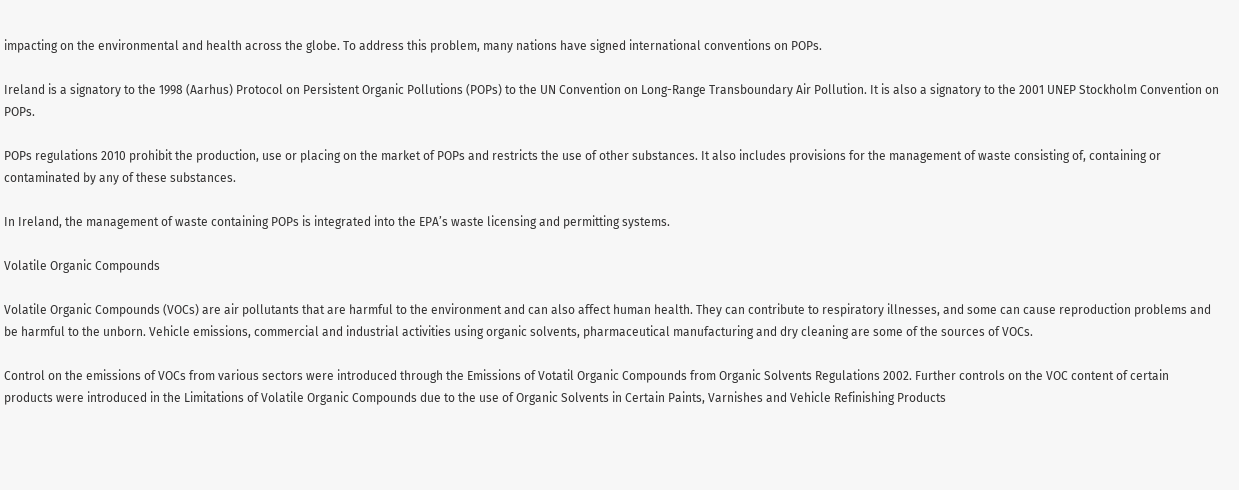impacting on the environmental and health across the globe. To address this problem, many nations have signed international conventions on POPs.

Ireland is a signatory to the 1998 (Aarhus) Protocol on Persistent Organic Pollutions (POPs) to the UN Convention on Long-Range Transboundary Air Pollution. It is also a signatory to the 2001 UNEP Stockholm Convention on POPs.

POPs regulations 2010 prohibit the production, use or placing on the market of POPs and restricts the use of other substances. It also includes provisions for the management of waste consisting of, containing or contaminated by any of these substances.

In Ireland, the management of waste containing POPs is integrated into the EPA’s waste licensing and permitting systems.

Volatile Organic Compounds

Volatile Organic Compounds (VOCs) are air pollutants that are harmful to the environment and can also affect human health. They can contribute to respiratory illnesses, and some can cause reproduction problems and be harmful to the unborn. Vehicle emissions, commercial and industrial activities using organic solvents, pharmaceutical manufacturing and dry cleaning are some of the sources of VOCs.

Control on the emissions of VOCs from various sectors were introduced through the Emissions of Votatil Organic Compounds from Organic Solvents Regulations 2002. Further controls on the VOC content of certain products were introduced in the Limitations of Volatile Organic Compounds due to the use of Organic Solvents in Certain Paints, Varnishes and Vehicle Refinishing Products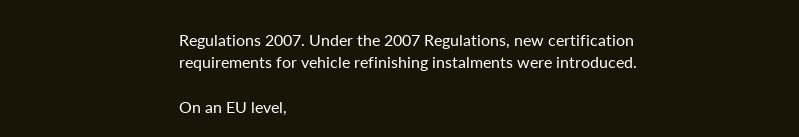Regulations 2007. Under the 2007 Regulations, new certification requirements for vehicle refinishing instalments were introduced.

On an EU level,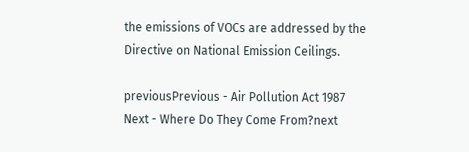the emissions of VOCs are addressed by the Directive on National Emission Ceilings.

previousPrevious - Air Pollution Act 1987
Next - Where Do They Come From?next